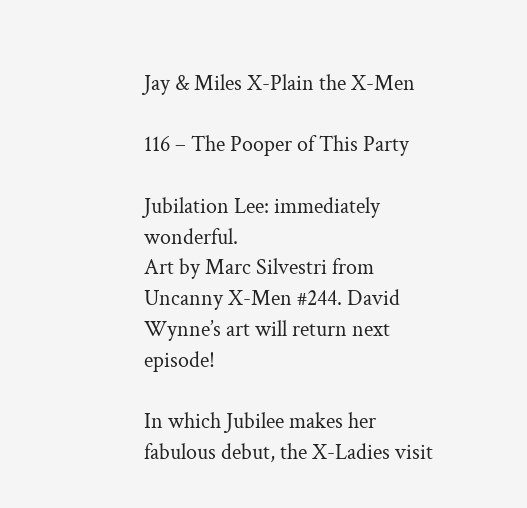Jay & Miles X-Plain the X-Men

116 – The Pooper of This Party

Jubilation Lee: immediately wonderful.
Art by Marc Silvestri from Uncanny X-Men #244. David Wynne’s art will return next episode!

In which Jubilee makes her fabulous debut, the X-Ladies visit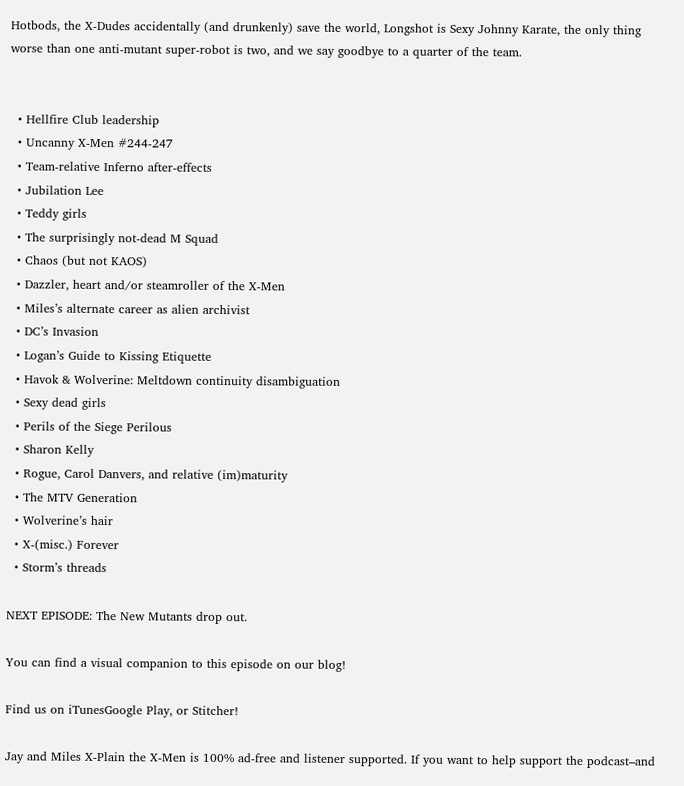Hotbods, the X-Dudes accidentally (and drunkenly) save the world, Longshot is Sexy Johnny Karate, the only thing worse than one anti-mutant super-robot is two, and we say goodbye to a quarter of the team.


  • Hellfire Club leadership
  • Uncanny X-Men #244-247
  • Team-relative Inferno after-effects
  • Jubilation Lee
  • Teddy girls
  • The surprisingly not-dead M Squad
  • Chaos (but not KAOS)
  • Dazzler, heart and/or steamroller of the X-Men
  • Miles’s alternate career as alien archivist
  • DC’s Invasion
  • Logan’s Guide to Kissing Etiquette
  • Havok & Wolverine: Meltdown continuity disambiguation
  • Sexy dead girls
  • Perils of the Siege Perilous
  • Sharon Kelly
  • Rogue, Carol Danvers, and relative (im)maturity
  • The MTV Generation
  • Wolverine’s hair
  • X-(misc.) Forever
  • Storm’s threads

NEXT EPISODE: The New Mutants drop out.

You can find a visual companion to this episode on our blog!

Find us on iTunesGoogle Play, or Stitcher!

Jay and Miles X-Plain the X-Men is 100% ad-free and listener supported. If you want to help support the podcast–and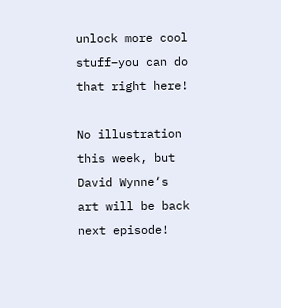unlock more cool stuff–you can do that right here!

No illustration this week, but David Wynne‘s art will be back next episode!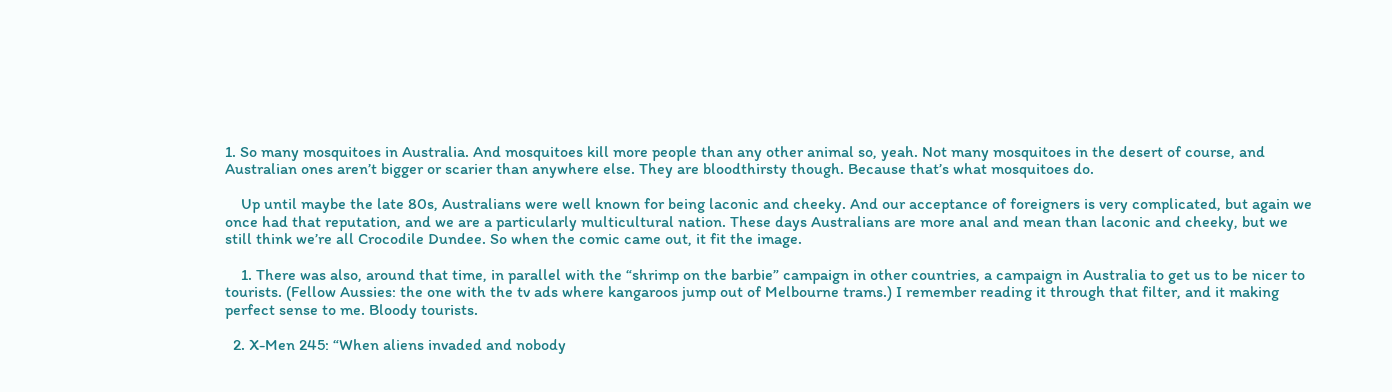1. So many mosquitoes in Australia. And mosquitoes kill more people than any other animal so, yeah. Not many mosquitoes in the desert of course, and Australian ones aren’t bigger or scarier than anywhere else. They are bloodthirsty though. Because that’s what mosquitoes do.

    Up until maybe the late 80s, Australians were well known for being laconic and cheeky. And our acceptance of foreigners is very complicated, but again we once had that reputation, and we are a particularly multicultural nation. These days Australians are more anal and mean than laconic and cheeky, but we still think we’re all Crocodile Dundee. So when the comic came out, it fit the image.

    1. There was also, around that time, in parallel with the “shrimp on the barbie” campaign in other countries, a campaign in Australia to get us to be nicer to tourists. (Fellow Aussies: the one with the tv ads where kangaroos jump out of Melbourne trams.) I remember reading it through that filter, and it making perfect sense to me. Bloody tourists.

  2. X-Men 245: “When aliens invaded and nobody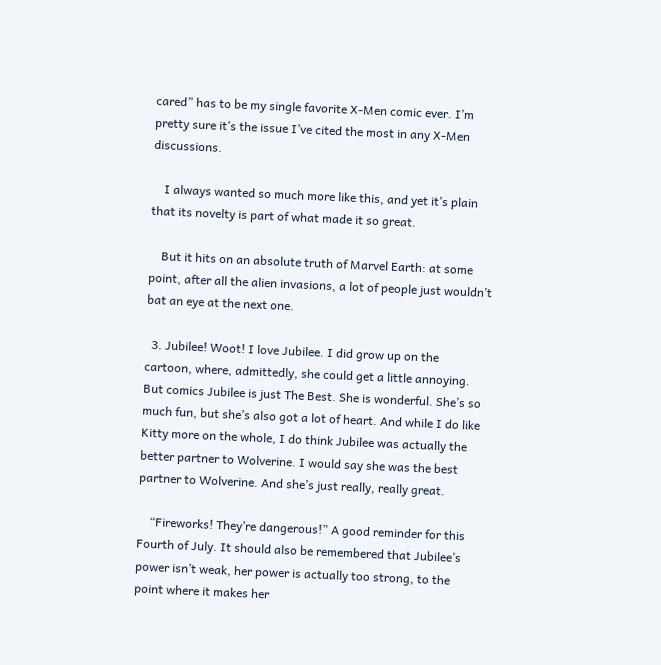cared” has to be my single favorite X-Men comic ever. I’m pretty sure it’s the issue I’ve cited the most in any X-Men discussions.

    I always wanted so much more like this, and yet it’s plain that its novelty is part of what made it so great.

    But it hits on an absolute truth of Marvel Earth: at some point, after all the alien invasions, a lot of people just wouldn’t bat an eye at the next one.

  3. Jubilee! Woot! I love Jubilee. I did grow up on the cartoon, where, admittedly, she could get a little annoying. But comics Jubilee is just The Best. She is wonderful. She’s so much fun, but she’s also got a lot of heart. And while I do like Kitty more on the whole, I do think Jubilee was actually the better partner to Wolverine. I would say she was the best partner to Wolverine. And she’s just really, really great.

    “Fireworks! They’re dangerous!” A good reminder for this Fourth of July. It should also be remembered that Jubilee’s power isn’t weak, her power is actually too strong, to the point where it makes her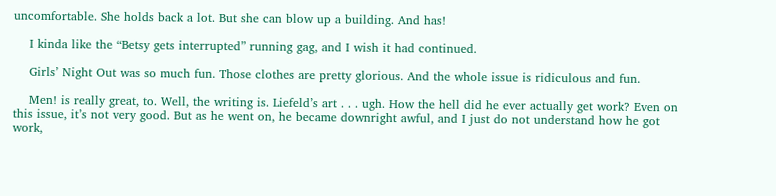uncomfortable. She holds back a lot. But she can blow up a building. And has!

    I kinda like the “Betsy gets interrupted” running gag, and I wish it had continued.

    Girls’ Night Out was so much fun. Those clothes are pretty glorious. And the whole issue is ridiculous and fun.

    Men! is really great, to. Well, the writing is. Liefeld’s art . . . ugh. How the hell did he ever actually get work? Even on this issue, it’s not very good. But as he went on, he became downright awful, and I just do not understand how he got work,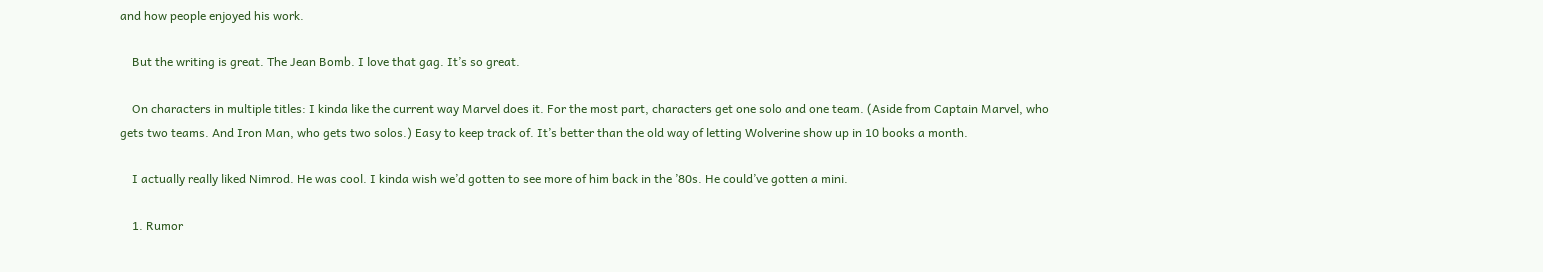and how people enjoyed his work.

    But the writing is great. The Jean Bomb. I love that gag. It’s so great.

    On characters in multiple titles: I kinda like the current way Marvel does it. For the most part, characters get one solo and one team. (Aside from Captain Marvel, who gets two teams. And Iron Man, who gets two solos.) Easy to keep track of. It’s better than the old way of letting Wolverine show up in 10 books a month.

    I actually really liked Nimrod. He was cool. I kinda wish we’d gotten to see more of him back in the ’80s. He could’ve gotten a mini.

    1. Rumor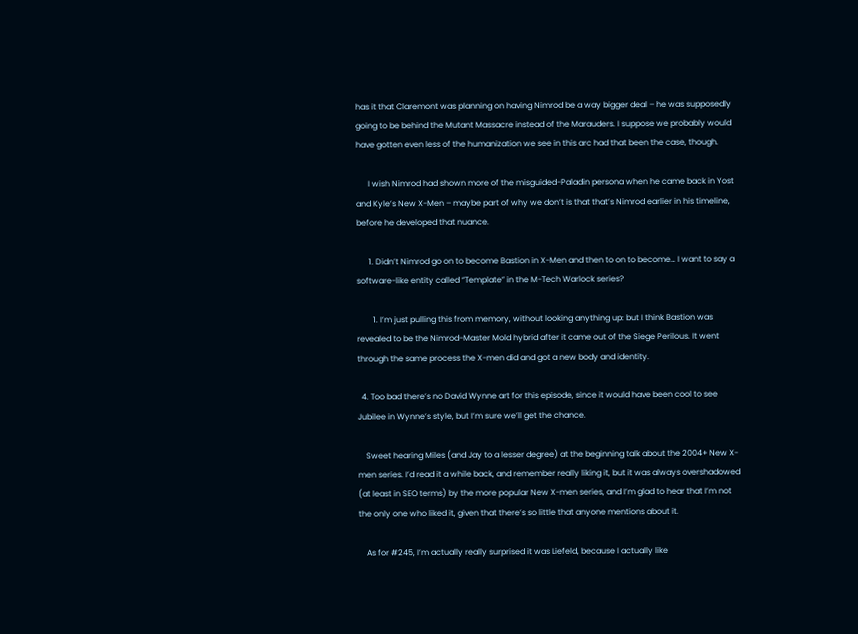has it that Claremont was planning on having Nimrod be a way bigger deal – he was supposedly going to be behind the Mutant Massacre instead of the Marauders. I suppose we probably would have gotten even less of the humanization we see in this arc had that been the case, though.

      I wish Nimrod had shown more of the misguided-Paladin persona when he came back in Yost and Kyle’s New X-Men – maybe part of why we don’t is that that’s Nimrod earlier in his timeline, before he developed that nuance.

      1. Didn’t Nimrod go on to become Bastion in X-Men and then to on to become… I want to say a software-like entity called “Template” in the M-Tech Warlock series?

        1. I’m just pulling this from memory, without looking anything up: but I think Bastion was revealed to be the Nimrod-Master Mold hybrid after it came out of the Siege Perilous. It went through the same process the X-men did and got a new body and identity.

  4. Too bad there’s no David Wynne art for this episode, since it would have been cool to see Jubilee in Wynne’s style, but I’m sure we’ll get the chance.

    Sweet hearing Miles (and Jay to a lesser degree) at the beginning talk about the 2004+ New X-men series. I’d read it a while back, and remember really liking it, but it was always overshadowed (at least in SEO terms) by the more popular New X-men series, and I’m glad to hear that I’m not the only one who liked it, given that there’s so little that anyone mentions about it.

    As for #245, I’m actually really surprised it was Liefeld, because I actually like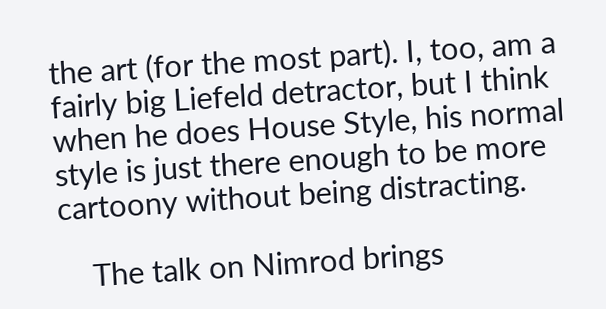the art (for the most part). I, too, am a fairly big Liefeld detractor, but I think when he does House Style, his normal style is just there enough to be more cartoony without being distracting.

    The talk on Nimrod brings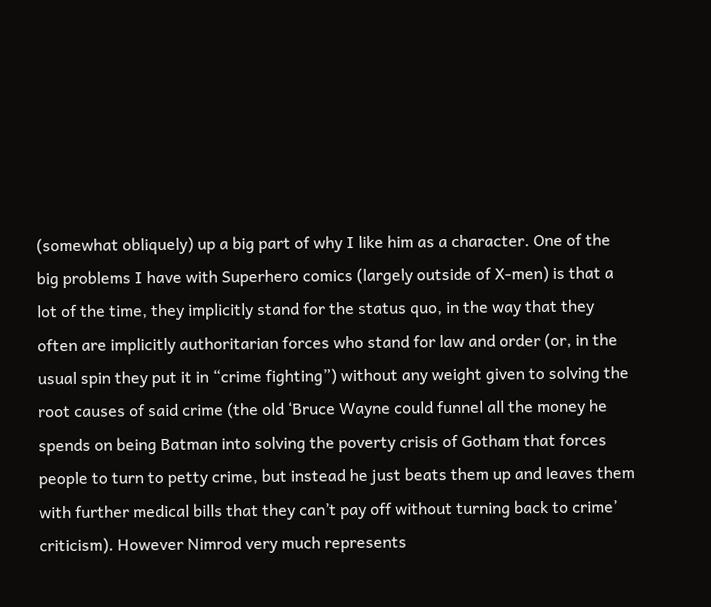(somewhat obliquely) up a big part of why I like him as a character. One of the big problems I have with Superhero comics (largely outside of X-men) is that a lot of the time, they implicitly stand for the status quo, in the way that they often are implicitly authoritarian forces who stand for law and order (or, in the usual spin they put it in “crime fighting”) without any weight given to solving the root causes of said crime (the old ‘Bruce Wayne could funnel all the money he spends on being Batman into solving the poverty crisis of Gotham that forces people to turn to petty crime, but instead he just beats them up and leaves them with further medical bills that they can’t pay off without turning back to crime’ criticism). However Nimrod very much represents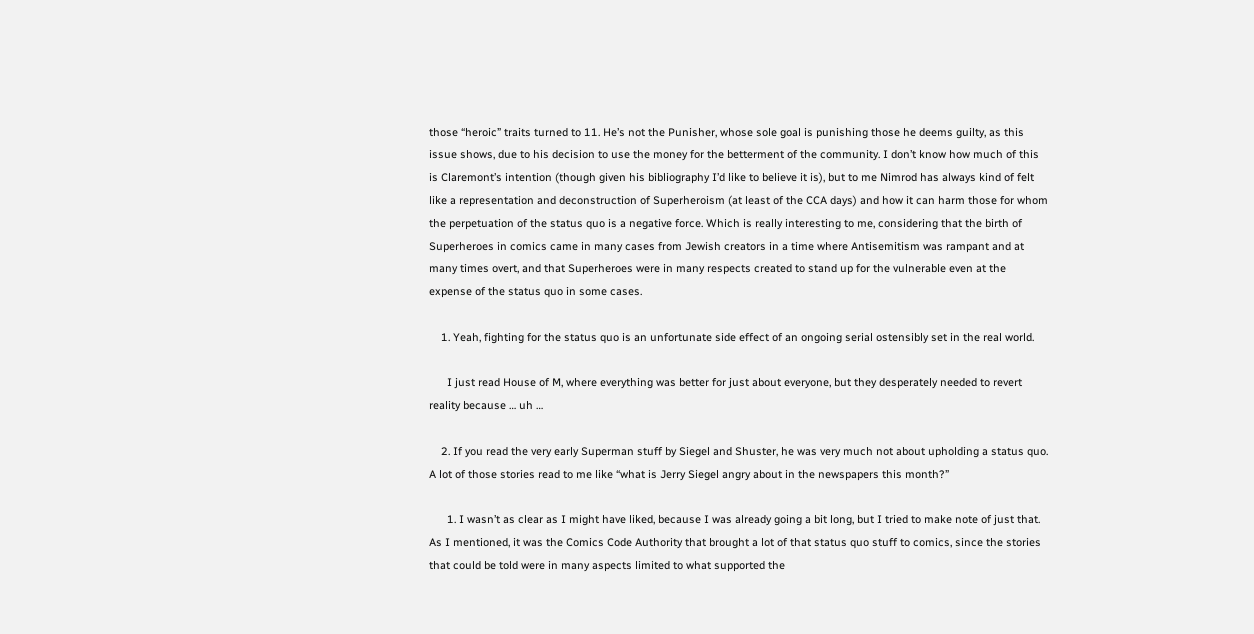those “heroic” traits turned to 11. He’s not the Punisher, whose sole goal is punishing those he deems guilty, as this issue shows, due to his decision to use the money for the betterment of the community. I don’t know how much of this is Claremont’s intention (though given his bibliography I’d like to believe it is), but to me Nimrod has always kind of felt like a representation and deconstruction of Superheroism (at least of the CCA days) and how it can harm those for whom the perpetuation of the status quo is a negative force. Which is really interesting to me, considering that the birth of Superheroes in comics came in many cases from Jewish creators in a time where Antisemitism was rampant and at many times overt, and that Superheroes were in many respects created to stand up for the vulnerable even at the expense of the status quo in some cases.

    1. Yeah, fighting for the status quo is an unfortunate side effect of an ongoing serial ostensibly set in the real world.

      I just read House of M, where everything was better for just about everyone, but they desperately needed to revert reality because … uh …

    2. If you read the very early Superman stuff by Siegel and Shuster, he was very much not about upholding a status quo. A lot of those stories read to me like “what is Jerry Siegel angry about in the newspapers this month?”

      1. I wasn’t as clear as I might have liked, because I was already going a bit long, but I tried to make note of just that. As I mentioned, it was the Comics Code Authority that brought a lot of that status quo stuff to comics, since the stories that could be told were in many aspects limited to what supported the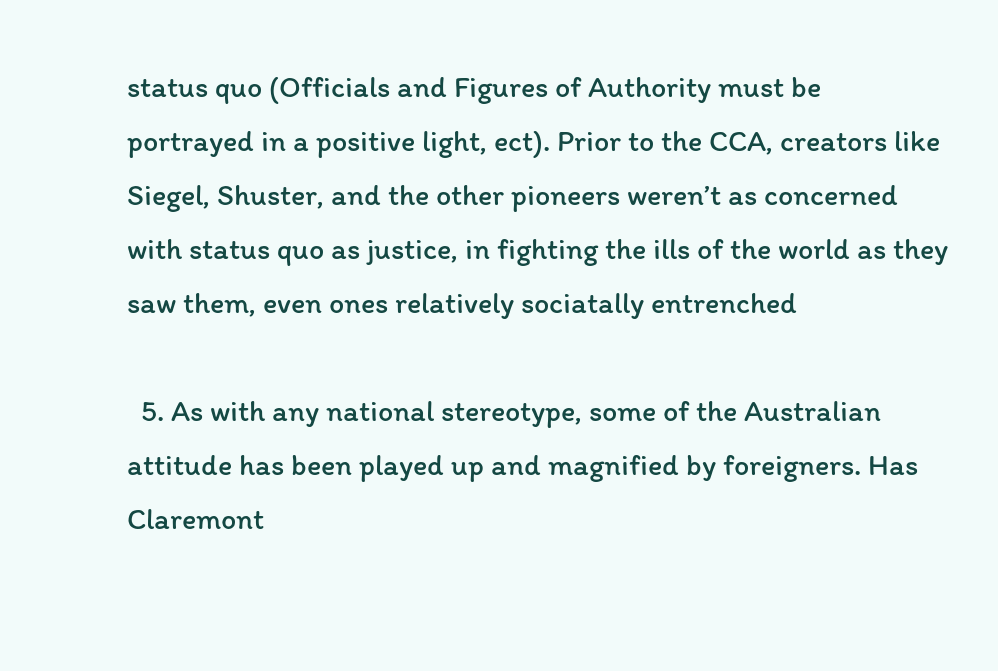status quo (Officials and Figures of Authority must be portrayed in a positive light, ect). Prior to the CCA, creators like Siegel, Shuster, and the other pioneers weren’t as concerned with status quo as justice, in fighting the ills of the world as they saw them, even ones relatively sociatally entrenched

  5. As with any national stereotype, some of the Australian attitude has been played up and magnified by foreigners. Has Claremont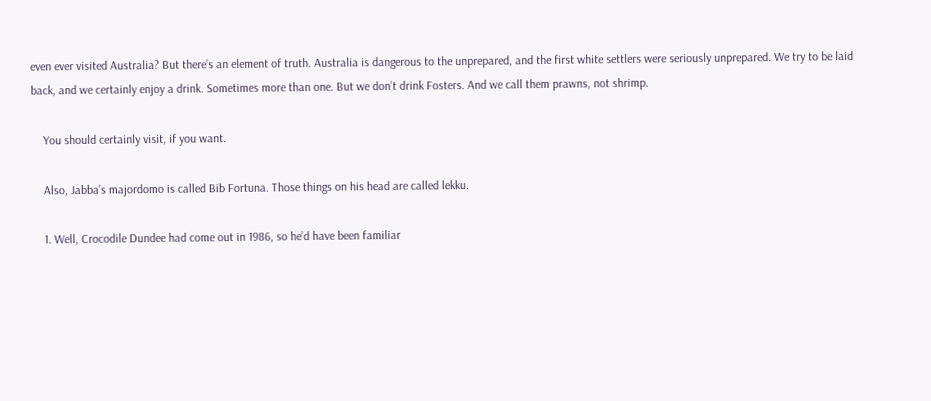even ever visited Australia? But there’s an element of truth. Australia is dangerous to the unprepared, and the first white settlers were seriously unprepared. We try to be laid back, and we certainly enjoy a drink. Sometimes more than one. But we don’t drink Fosters. And we call them prawns, not shrimp.

    You should certainly visit, if you want.

    Also, Jabba’s majordomo is called Bib Fortuna. Those things on his head are called lekku.

    1. Well, Crocodile Dundee had come out in 1986, so he’d have been familiar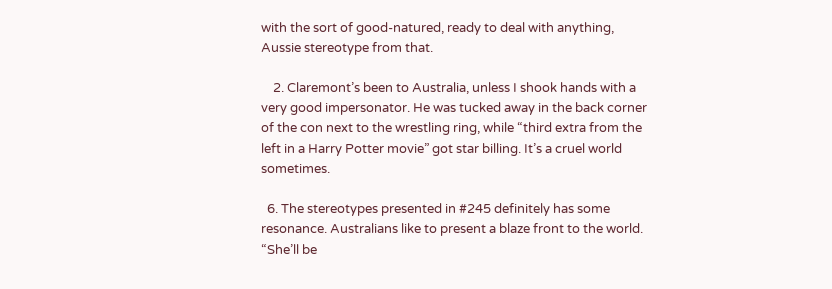with the sort of good-natured, ready to deal with anything, Aussie stereotype from that.

    2. Claremont’s been to Australia, unless I shook hands with a very good impersonator. He was tucked away in the back corner of the con next to the wrestling ring, while “third extra from the left in a Harry Potter movie” got star billing. It’s a cruel world sometimes.

  6. The stereotypes presented in #245 definitely has some resonance. Australians like to present a blaze front to the world. “She’ll be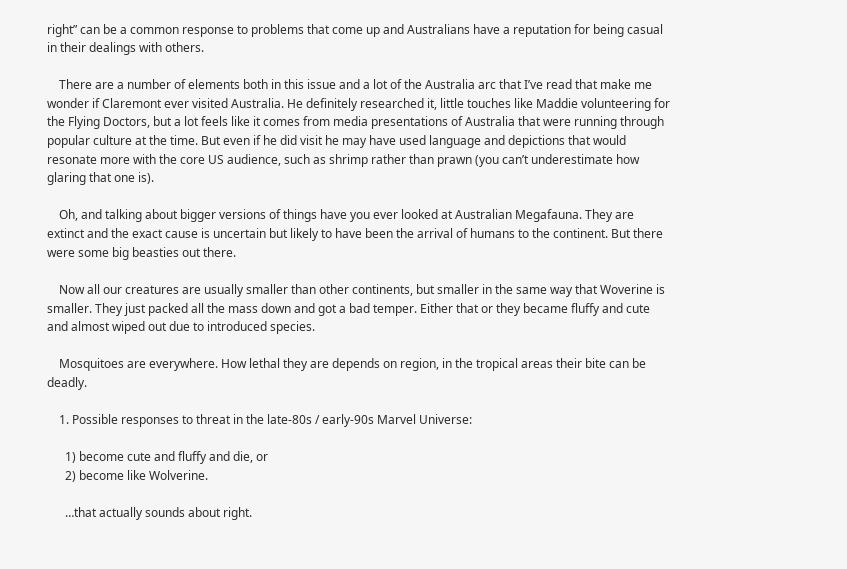right” can be a common response to problems that come up and Australians have a reputation for being casual in their dealings with others.

    There are a number of elements both in this issue and a lot of the Australia arc that I’ve read that make me wonder if Claremont ever visited Australia. He definitely researched it, little touches like Maddie volunteering for the Flying Doctors, but a lot feels like it comes from media presentations of Australia that were running through popular culture at the time. But even if he did visit he may have used language and depictions that would resonate more with the core US audience, such as shrimp rather than prawn (you can’t underestimate how glaring that one is).

    Oh, and talking about bigger versions of things have you ever looked at Australian Megafauna. They are extinct and the exact cause is uncertain but likely to have been the arrival of humans to the continent. But there were some big beasties out there.

    Now all our creatures are usually smaller than other continents, but smaller in the same way that Woverine is smaller. They just packed all the mass down and got a bad temper. Either that or they became fluffy and cute and almost wiped out due to introduced species.

    Mosquitoes are everywhere. How lethal they are depends on region, in the tropical areas their bite can be deadly.

    1. Possible responses to threat in the late-80s / early-90s Marvel Universe:

      1) become cute and fluffy and die, or
      2) become like Wolverine.

      …that actually sounds about right.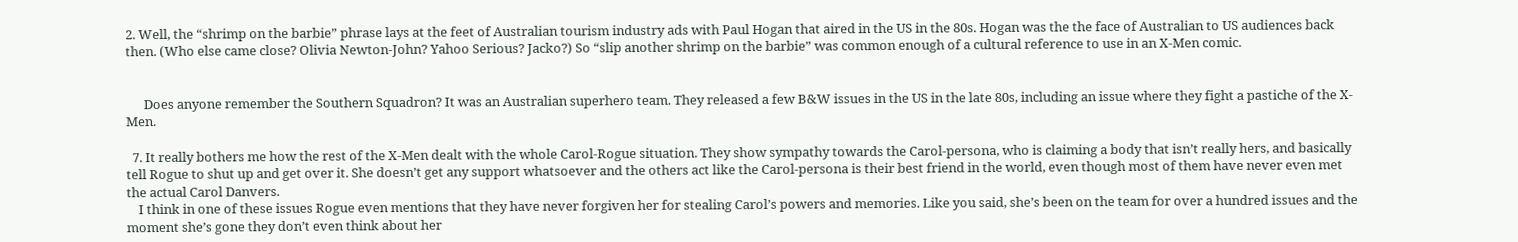2. Well, the “shrimp on the barbie” phrase lays at the feet of Australian tourism industry ads with Paul Hogan that aired in the US in the 80s. Hogan was the the face of Australian to US audiences back then. (Who else came close? Olivia Newton-John? Yahoo Serious? Jacko?) So “slip another shrimp on the barbie” was common enough of a cultural reference to use in an X-Men comic.


      Does anyone remember the Southern Squadron? It was an Australian superhero team. They released a few B&W issues in the US in the late 80s, including an issue where they fight a pastiche of the X-Men.

  7. It really bothers me how the rest of the X-Men dealt with the whole Carol-Rogue situation. They show sympathy towards the Carol-persona, who is claiming a body that isn’t really hers, and basically tell Rogue to shut up and get over it. She doesn’t get any support whatsoever and the others act like the Carol-persona is their best friend in the world, even though most of them have never even met the actual Carol Danvers.
    I think in one of these issues Rogue even mentions that they have never forgiven her for stealing Carol’s powers and memories. Like you said, she’s been on the team for over a hundred issues and the moment she’s gone they don’t even think about her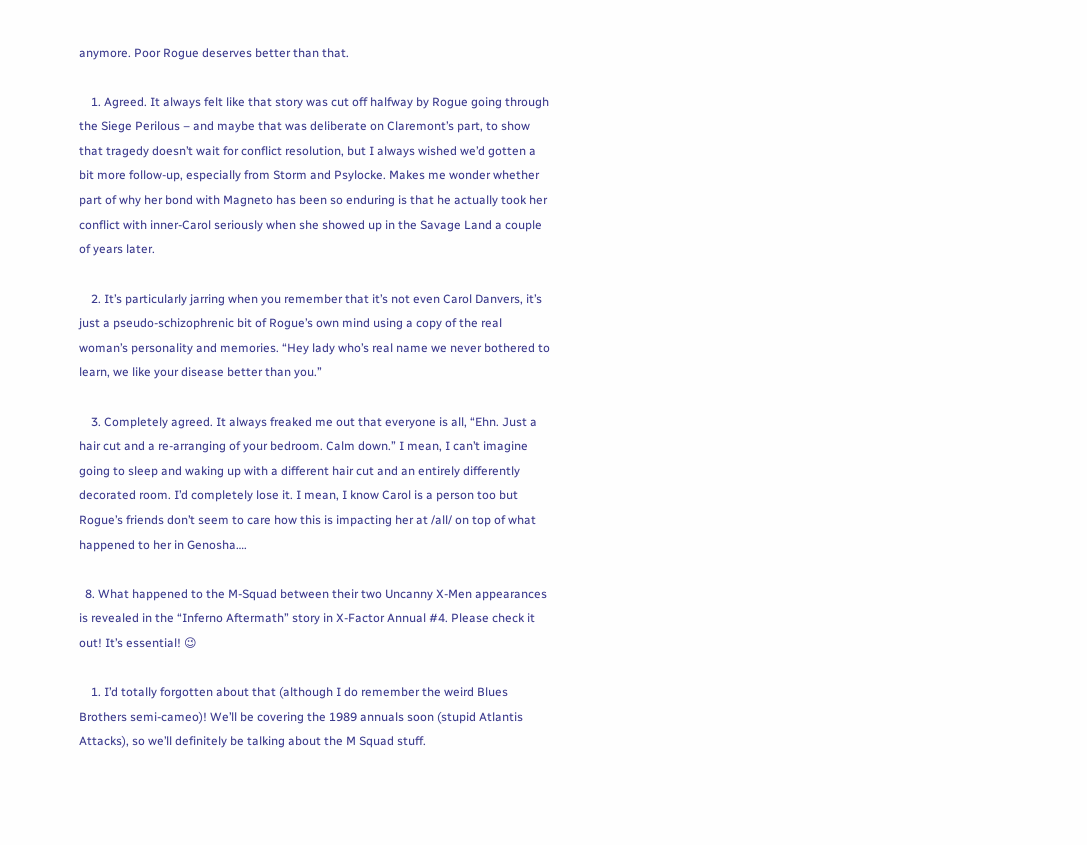anymore. Poor Rogue deserves better than that.

    1. Agreed. It always felt like that story was cut off halfway by Rogue going through the Siege Perilous – and maybe that was deliberate on Claremont’s part, to show that tragedy doesn’t wait for conflict resolution, but I always wished we’d gotten a bit more follow-up, especially from Storm and Psylocke. Makes me wonder whether part of why her bond with Magneto has been so enduring is that he actually took her conflict with inner-Carol seriously when she showed up in the Savage Land a couple of years later.

    2. It’s particularly jarring when you remember that it’s not even Carol Danvers, it’s just a pseudo-schizophrenic bit of Rogue’s own mind using a copy of the real woman’s personality and memories. “Hey lady who’s real name we never bothered to learn, we like your disease better than you.”

    3. Completely agreed. It always freaked me out that everyone is all, “Ehn. Just a hair cut and a re-arranging of your bedroom. Calm down.” I mean, I can’t imagine going to sleep and waking up with a different hair cut and an entirely differently decorated room. I’d completely lose it. I mean, I know Carol is a person too but Rogue’s friends don’t seem to care how this is impacting her at /all/ on top of what happened to her in Genosha….

  8. What happened to the M-Squad between their two Uncanny X-Men appearances is revealed in the “Inferno Aftermath” story in X-Factor Annual #4. Please check it out! It’s essential! 😉

    1. I’d totally forgotten about that (although I do remember the weird Blues Brothers semi-cameo)! We’ll be covering the 1989 annuals soon (stupid Atlantis Attacks), so we’ll definitely be talking about the M Squad stuff.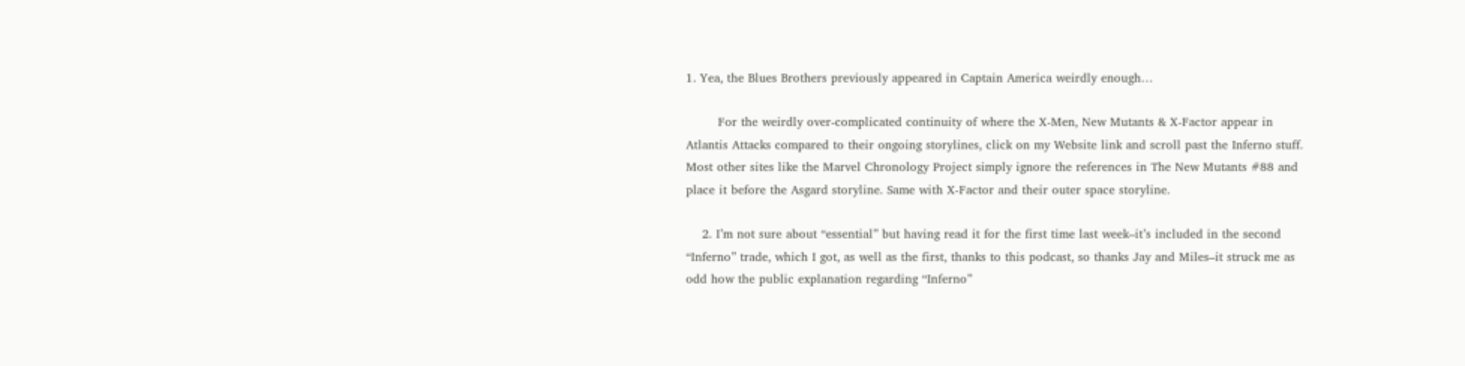1. Yea, the Blues Brothers previously appeared in Captain America weirdly enough…

        For the weirdly over-complicated continuity of where the X-Men, New Mutants & X-Factor appear in Atlantis Attacks compared to their ongoing storylines, click on my Website link and scroll past the Inferno stuff. Most other sites like the Marvel Chronology Project simply ignore the references in The New Mutants #88 and place it before the Asgard storyline. Same with X-Factor and their outer space storyline.

    2. I’m not sure about “essential” but having read it for the first time last week–it’s included in the second “Inferno” trade, which I got, as well as the first, thanks to this podcast, so thanks Jay and Miles–it struck me as odd how the public explanation regarding “Inferno”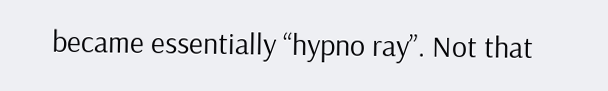became essentially “hypno ray”. Not that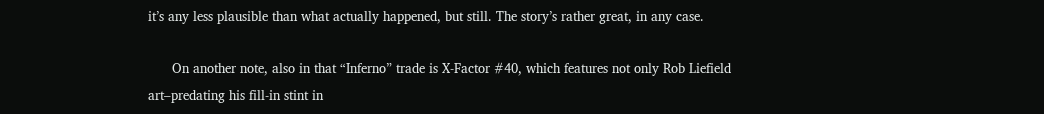it’s any less plausible than what actually happened, but still. The story’s rather great, in any case.

      On another note, also in that “Inferno” trade is X-Factor #40, which features not only Rob Liefield art–predating his fill-in stint in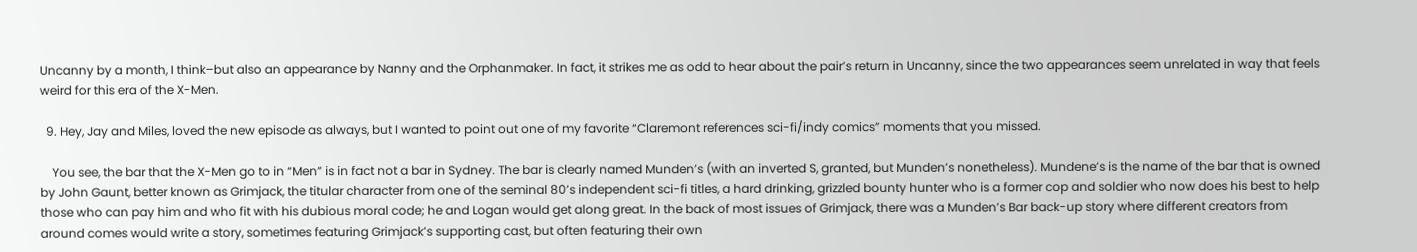Uncanny by a month, I think–but also an appearance by Nanny and the Orphanmaker. In fact, it strikes me as odd to hear about the pair’s return in Uncanny, since the two appearances seem unrelated in way that feels weird for this era of the X-Men.

  9. Hey, Jay and Miles, loved the new episode as always, but I wanted to point out one of my favorite “Claremont references sci-fi/indy comics” moments that you missed.

    You see, the bar that the X-Men go to in “Men” is in fact not a bar in Sydney. The bar is clearly named Munden’s (with an inverted S, granted, but Munden’s nonetheless). Mundene’s is the name of the bar that is owned by John Gaunt, better known as Grimjack, the titular character from one of the seminal 80’s independent sci-fi titles, a hard drinking, grizzled bounty hunter who is a former cop and soldier who now does his best to help those who can pay him and who fit with his dubious moral code; he and Logan would get along great. In the back of most issues of Grimjack, there was a Munden’s Bar back-up story where different creators from around comes would write a story, sometimes featuring Grimjack’s supporting cast, but often featuring their own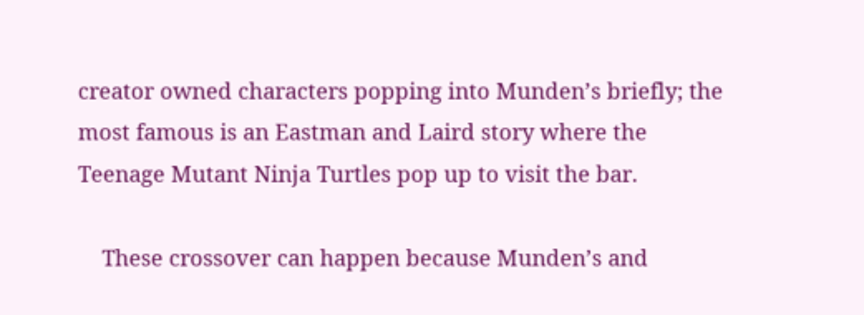creator owned characters popping into Munden’s briefly; the most famous is an Eastman and Laird story where the Teenage Mutant Ninja Turtles pop up to visit the bar.

    These crossover can happen because Munden’s and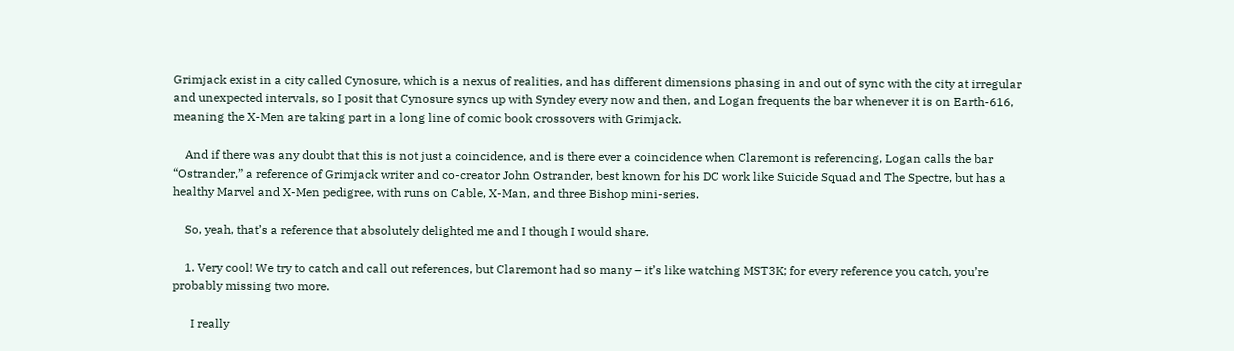Grimjack exist in a city called Cynosure, which is a nexus of realities, and has different dimensions phasing in and out of sync with the city at irregular and unexpected intervals, so I posit that Cynosure syncs up with Syndey every now and then, and Logan frequents the bar whenever it is on Earth-616, meaning the X-Men are taking part in a long line of comic book crossovers with Grimjack.

    And if there was any doubt that this is not just a coincidence, and is there ever a coincidence when Claremont is referencing, Logan calls the bar “Ostrander,” a reference of Grimjack writer and co-creator John Ostrander, best known for his DC work like Suicide Squad and The Spectre, but has a healthy Marvel and X-Men pedigree, with runs on Cable, X-Man, and three Bishop mini-series.

    So, yeah, that’s a reference that absolutely delighted me and I though I would share.

    1. Very cool! We try to catch and call out references, but Claremont had so many – it’s like watching MST3K; for every reference you catch, you’re probably missing two more.

      I really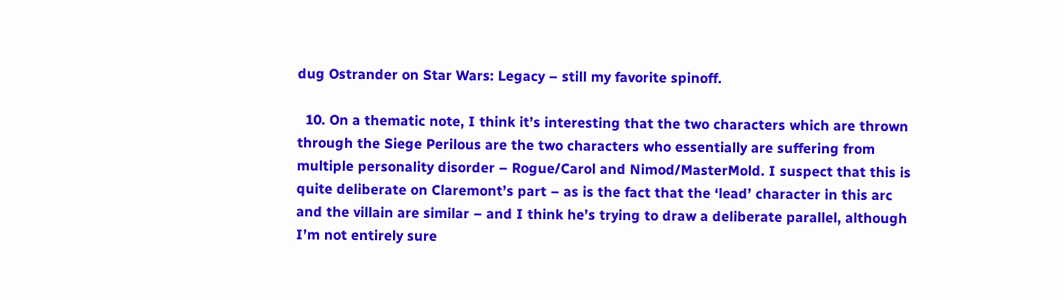dug Ostrander on Star Wars: Legacy – still my favorite spinoff.

  10. On a thematic note, I think it’s interesting that the two characters which are thrown through the Siege Perilous are the two characters who essentially are suffering from multiple personality disorder – Rogue/Carol and Nimod/MasterMold. I suspect that this is quite deliberate on Claremont’s part – as is the fact that the ‘lead’ character in this arc and the villain are similar – and I think he’s trying to draw a deliberate parallel, although I’m not entirely sure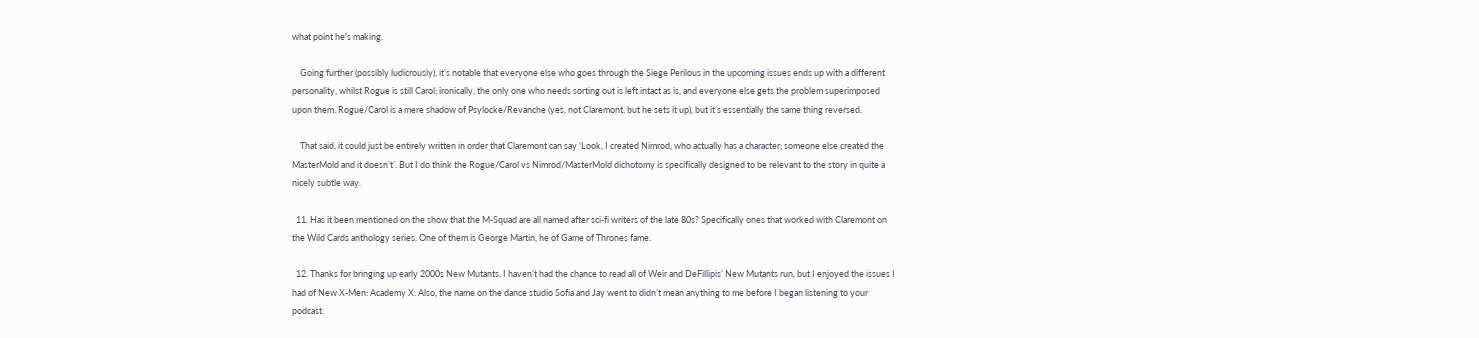what point he’s making.

    Going further (possibly ludicrously), it’s notable that everyone else who goes through the Siege Perilous in the upcoming issues ends up with a different personality, whilst Rogue is still Carol; ironically, the only one who needs sorting out is left intact as is, and everyone else gets the problem superimposed upon them. Rogue/Carol is a mere shadow of Psylocke/Revanche (yes, not Claremont, but he sets it up), but it’s essentially the same thing reversed.

    That said, it could just be entirely written in order that Claremont can say ‘Look, I created Nimrod, who actually has a character; someone else created the MasterMold and it doesn’t’. But I do think the Rogue/Carol vs Nimrod/MasterMold dichotomy is specifically designed to be relevant to the story in quite a nicely subtle way.

  11. Has it been mentioned on the show that the M-Squad are all named after sci-fi writers of the late 80s? Specifically ones that worked with Claremont on the Wild Cards anthology series. One of them is George Martin, he of Game of Thrones fame.

  12. Thanks for bringing up early 2000s New Mutants. I haven’t had the chance to read all of Weir and DeFillipis’ New Mutants run, but I enjoyed the issues I had of New X-Men: Academy X. Also, the name on the dance studio Sofia and Jay went to didn’t mean anything to me before I began listening to your podcast.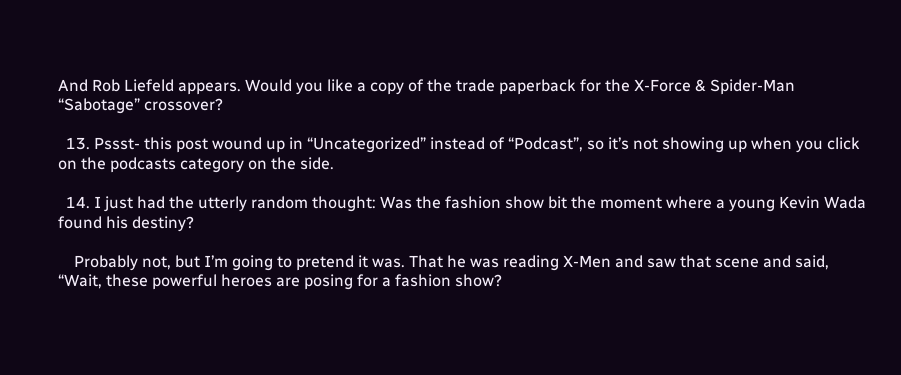And Rob Liefeld appears. Would you like a copy of the trade paperback for the X-Force & Spider-Man “Sabotage” crossover?

  13. Pssst- this post wound up in “Uncategorized” instead of “Podcast”, so it’s not showing up when you click on the podcasts category on the side.

  14. I just had the utterly random thought: Was the fashion show bit the moment where a young Kevin Wada found his destiny?

    Probably not, but I’m going to pretend it was. That he was reading X-Men and saw that scene and said, “Wait, these powerful heroes are posing for a fashion show?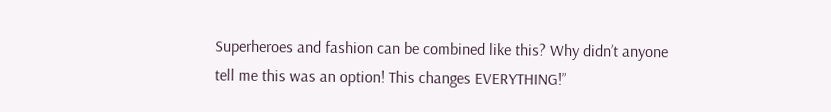Superheroes and fashion can be combined like this? Why didn’t anyone tell me this was an option! This changes EVERYTHING!”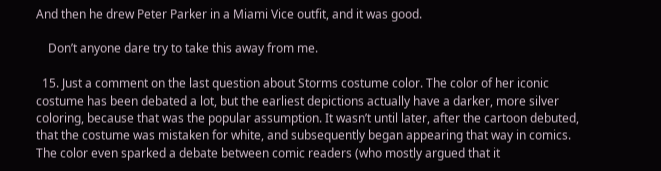And then he drew Peter Parker in a Miami Vice outfit, and it was good.

    Don’t anyone dare try to take this away from me.

  15. Just a comment on the last question about Storms costume color. The color of her iconic costume has been debated a lot, but the earliest depictions actually have a darker, more silver coloring, because that was the popular assumption. It wasn’t until later, after the cartoon debuted, that the costume was mistaken for white, and subsequently began appearing that way in comics. The color even sparked a debate between comic readers (who mostly argued that it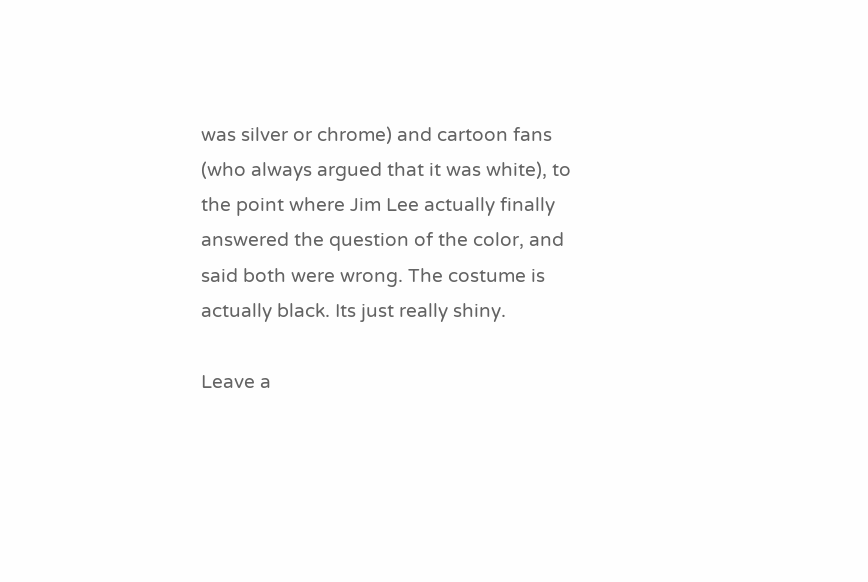was silver or chrome) and cartoon fans (who always argued that it was white), to the point where Jim Lee actually finally answered the question of the color, and said both were wrong. The costume is actually black. Its just really shiny.

Leave a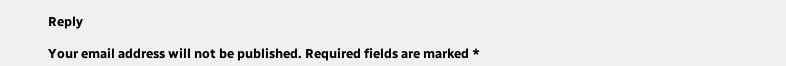Reply

Your email address will not be published. Required fields are marked *